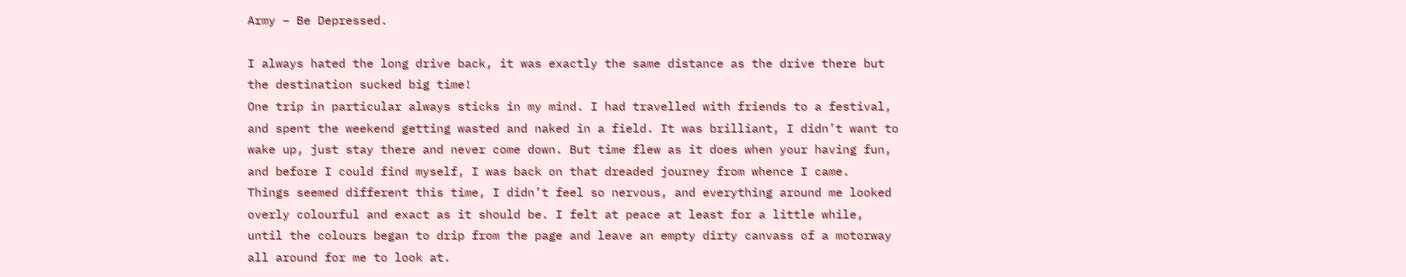Army – Be Depressed.

I always hated the long drive back, it was exactly the same distance as the drive there but the destination sucked big time!
One trip in particular always sticks in my mind. I had travelled with friends to a festival, and spent the weekend getting wasted and naked in a field. It was brilliant, I didn’t want to wake up, just stay there and never come down. But time flew as it does when your having fun, and before I could find myself, I was back on that dreaded journey from whence I came.
Things seemed different this time, I didn’t feel so nervous, and everything around me looked overly colourful and exact as it should be. I felt at peace at least for a little while, until the colours began to drip from the page and leave an empty dirty canvass of a motorway all around for me to look at.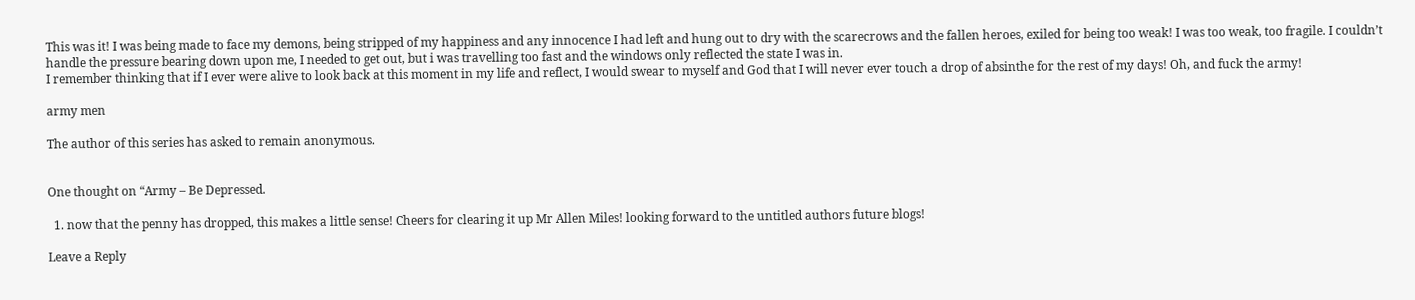This was it! I was being made to face my demons, being stripped of my happiness and any innocence I had left and hung out to dry with the scarecrows and the fallen heroes, exiled for being too weak! I was too weak, too fragile. I couldn’t handle the pressure bearing down upon me, I needed to get out, but i was travelling too fast and the windows only reflected the state I was in.
I remember thinking that if I ever were alive to look back at this moment in my life and reflect, I would swear to myself and God that I will never ever touch a drop of absinthe for the rest of my days! Oh, and fuck the army!

army men

The author of this series has asked to remain anonymous.


One thought on “Army – Be Depressed.

  1. now that the penny has dropped, this makes a little sense! Cheers for clearing it up Mr Allen Miles! looking forward to the untitled authors future blogs!

Leave a Reply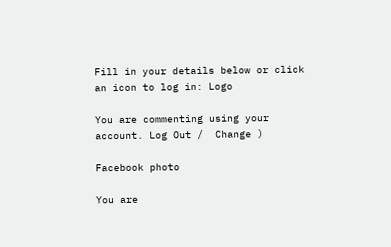Fill in your details below or click an icon to log in: Logo

You are commenting using your account. Log Out /  Change )

Facebook photo

You are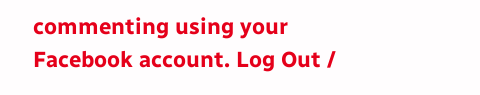commenting using your Facebook account. Log Out /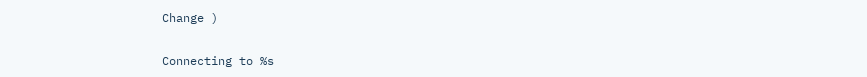Change )

Connecting to %s